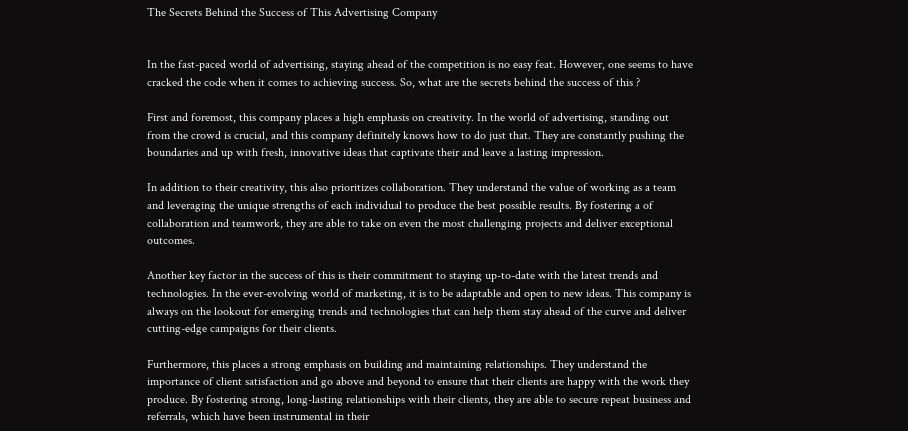The Secrets Behind the Success of This Advertising Company


In the fast-paced world of advertising, staying ahead of the competition is no easy feat. However, one seems to have cracked the code when it comes to achieving success. So, what are the secrets behind the success of this ?

First and foremost, this company places a high emphasis on creativity. In the world of advertising, standing out from the crowd is crucial, and this company definitely knows how to do just that. They are constantly pushing the boundaries and up with fresh, innovative ideas that captivate their and leave a lasting impression.

In addition to their creativity, this also prioritizes collaboration. They understand the value of working as a team and leveraging the unique strengths of each individual to produce the best possible results. By fostering a of collaboration and teamwork, they are able to take on even the most challenging projects and deliver exceptional outcomes.

Another key factor in the success of this is their commitment to staying up-to-date with the latest trends and technologies. In the ever-evolving world of marketing, it is to be adaptable and open to new ideas. This company is always on the lookout for emerging trends and technologies that can help them stay ahead of the curve and deliver cutting-edge campaigns for their clients.

Furthermore, this places a strong emphasis on building and maintaining relationships. They understand the importance of client satisfaction and go above and beyond to ensure that their clients are happy with the work they produce. By fostering strong, long-lasting relationships with their clients, they are able to secure repeat business and referrals, which have been instrumental in their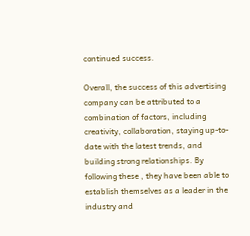continued success.

Overall, the success of this advertising company can be attributed to a combination of factors, including creativity, collaboration, staying up-to-date with the latest trends, and building strong relationships. By following these , they have been able to establish themselves as a leader in the industry and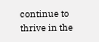continue to thrive in the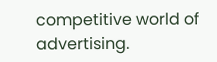competitive world of advertising.